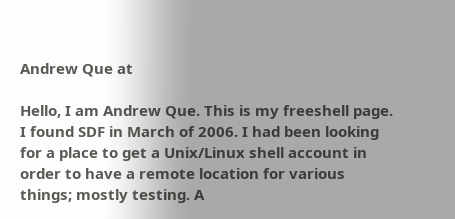Andrew Que at

Hello, I am Andrew Que. This is my freeshell page. I found SDF in March of 2006. I had been looking for a place to get a Unix/Linux shell account in order to have a remote location for various things; mostly testing. A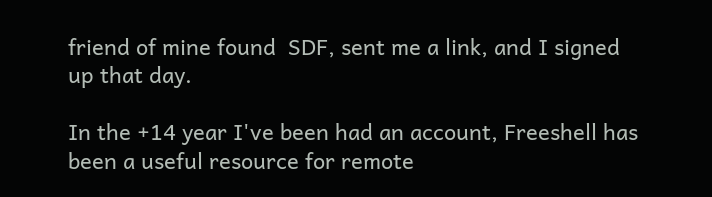friend of mine found  SDF, sent me a link, and I signed up that day.

In the +14 year I've been had an account, Freeshell has been a useful resource for remote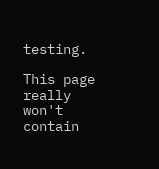testing.

This page really won't contain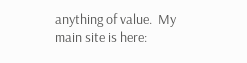anything of value.  My main site is here: